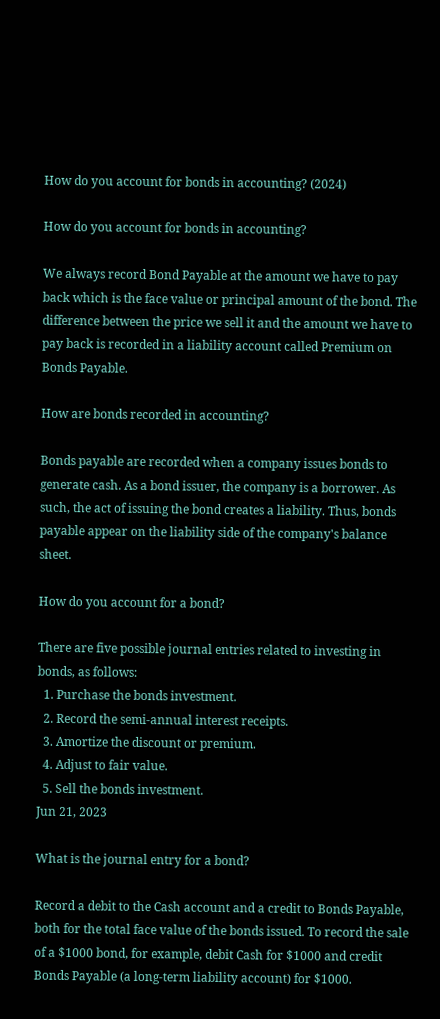How do you account for bonds in accounting? (2024)

How do you account for bonds in accounting?

We always record Bond Payable at the amount we have to pay back which is the face value or principal amount of the bond. The difference between the price we sell it and the amount we have to pay back is recorded in a liability account called Premium on Bonds Payable.

How are bonds recorded in accounting?

Bonds payable are recorded when a company issues bonds to generate cash. As a bond issuer, the company is a borrower. As such, the act of issuing the bond creates a liability. Thus, bonds payable appear on the liability side of the company's balance sheet.

How do you account for a bond?

There are five possible journal entries related to investing in bonds, as follows:
  1. Purchase the bonds investment.
  2. Record the semi-annual interest receipts.
  3. Amortize the discount or premium.
  4. Adjust to fair value.
  5. Sell the bonds investment.
Jun 21, 2023

What is the journal entry for a bond?

Record a debit to the Cash account and a credit to Bonds Payable, both for the total face value of the bonds issued. To record the sale of a $1000 bond, for example, debit Cash for $1000 and credit Bonds Payable (a long-term liability account) for $1000.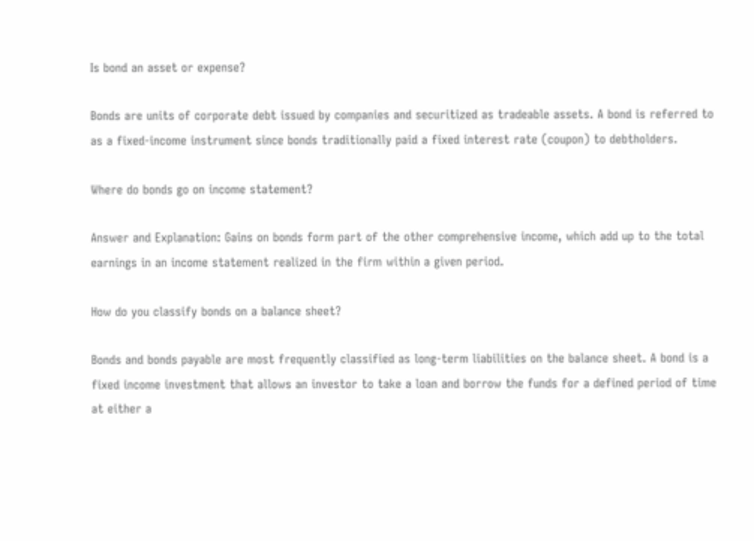Is bond an asset or expense?

Bonds are units of corporate debt issued by companies and securitized as tradeable assets. A bond is referred to as a fixed-income instrument since bonds traditionally paid a fixed interest rate (coupon) to debtholders.

Where do bonds go on income statement?

Answer and Explanation: Gains on bonds form part of the other comprehensive income, which add up to the total earnings in an income statement realized in the firm within a given period.

How do you classify bonds on a balance sheet?

Bonds and bonds payable are most frequently classified as long-term liabilities on the balance sheet. A bond is a fixed income investment that allows an investor to take a loan and borrow the funds for a defined period of time at either a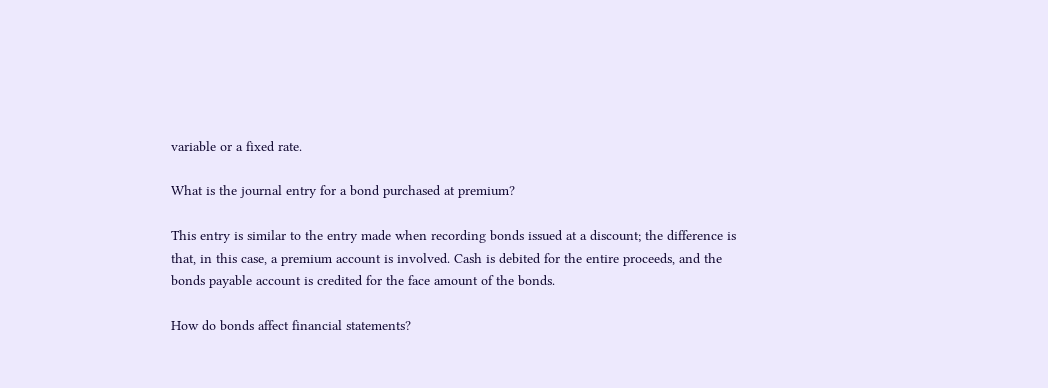variable or a fixed rate.

What is the journal entry for a bond purchased at premium?

This entry is similar to the entry made when recording bonds issued at a discount; the difference is that, in this case, a premium account is involved. Cash is debited for the entire proceeds, and the bonds payable account is credited for the face amount of the bonds.

How do bonds affect financial statements?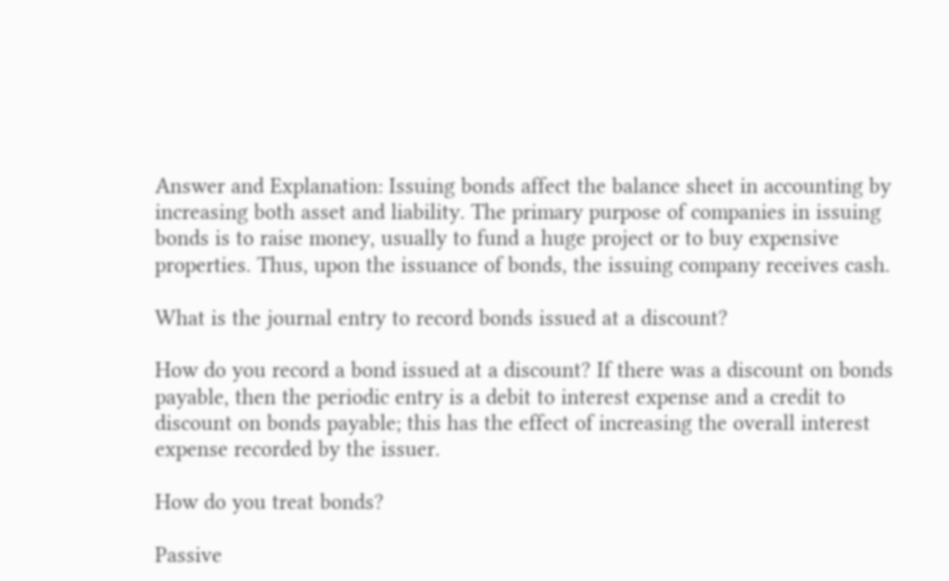Answer and Explanation: Issuing bonds affect the balance sheet in accounting by increasing both asset and liability. The primary purpose of companies in issuing bonds is to raise money, usually to fund a huge project or to buy expensive properties. Thus, upon the issuance of bonds, the issuing company receives cash.

What is the journal entry to record bonds issued at a discount?

How do you record a bond issued at a discount? If there was a discount on bonds payable, then the periodic entry is a debit to interest expense and a credit to discount on bonds payable; this has the effect of increasing the overall interest expense recorded by the issuer.

How do you treat bonds?

Passive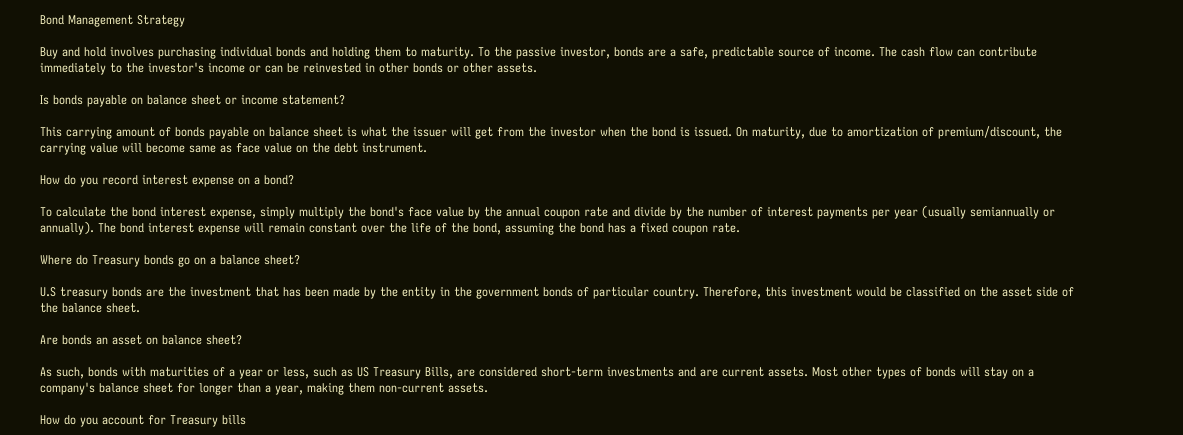Bond Management Strategy

Buy and hold involves purchasing individual bonds and holding them to maturity. To the passive investor, bonds are a safe, predictable source of income. The cash flow can contribute immediately to the investor's income or can be reinvested in other bonds or other assets.

Is bonds payable on balance sheet or income statement?

This carrying amount of bonds payable on balance sheet is what the issuer will get from the investor when the bond is issued. On maturity, due to amortization of premium/discount, the carrying value will become same as face value on the debt instrument.

How do you record interest expense on a bond?

To calculate the bond interest expense, simply multiply the bond's face value by the annual coupon rate and divide by the number of interest payments per year (usually semiannually or annually). The bond interest expense will remain constant over the life of the bond, assuming the bond has a fixed coupon rate.

Where do Treasury bonds go on a balance sheet?

U.S treasury bonds are the investment that has been made by the entity in the government bonds of particular country. Therefore, this investment would be classified on the asset side of the balance sheet.

Are bonds an asset on balance sheet?

As such, bonds with maturities of a year or less, such as US Treasury Bills, are considered short-term investments and are current assets. Most other types of bonds will stay on a company's balance sheet for longer than a year, making them non-current assets.

How do you account for Treasury bills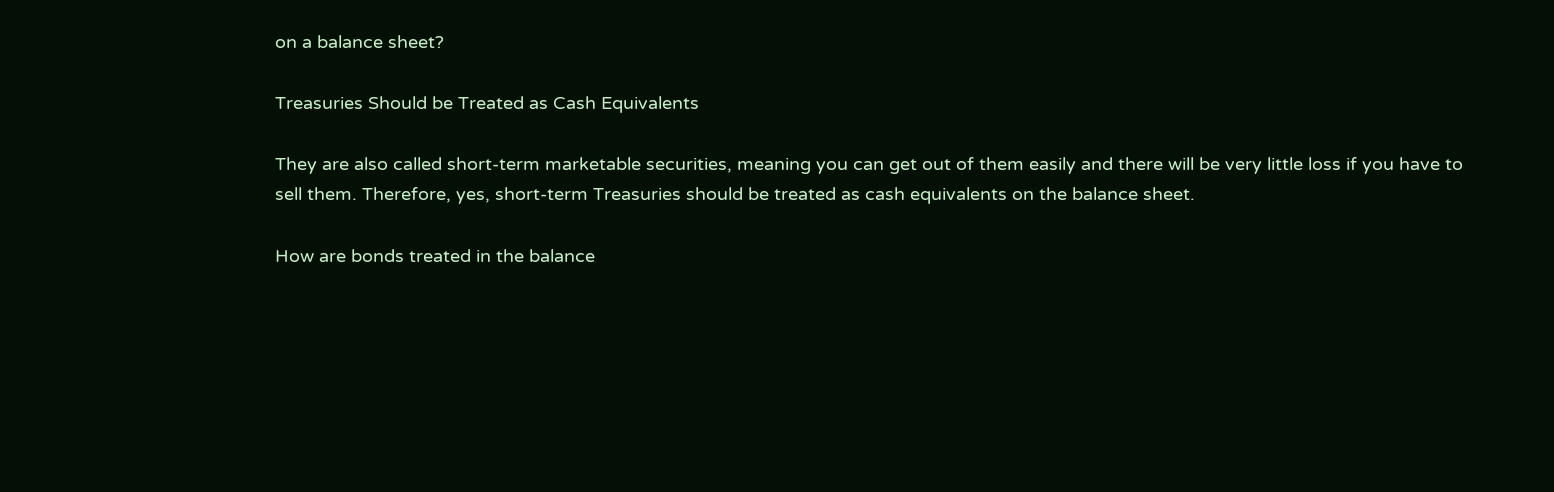on a balance sheet?

Treasuries Should be Treated as Cash Equivalents

They are also called short-term marketable securities, meaning you can get out of them easily and there will be very little loss if you have to sell them. Therefore, yes, short-term Treasuries should be treated as cash equivalents on the balance sheet.

How are bonds treated in the balance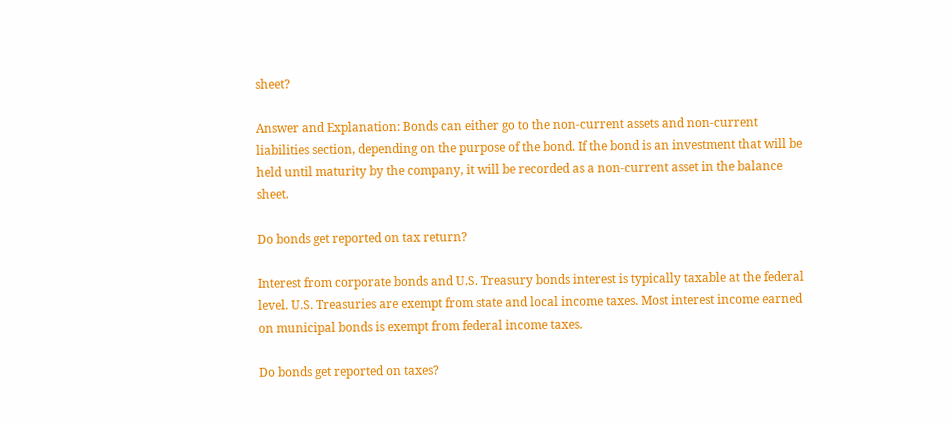sheet?

Answer and Explanation: Bonds can either go to the non-current assets and non-current liabilities section, depending on the purpose of the bond. If the bond is an investment that will be held until maturity by the company, it will be recorded as a non-current asset in the balance sheet.

Do bonds get reported on tax return?

Interest from corporate bonds and U.S. Treasury bonds interest is typically taxable at the federal level. U.S. Treasuries are exempt from state and local income taxes. Most interest income earned on municipal bonds is exempt from federal income taxes.

Do bonds get reported on taxes?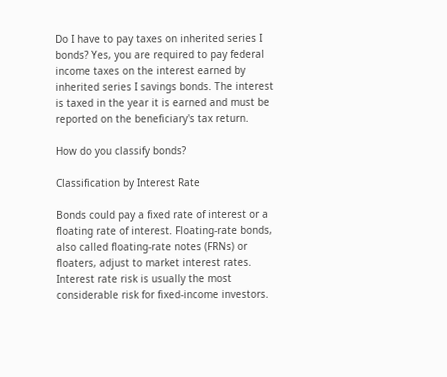Do I have to pay taxes on inherited series I bonds? Yes, you are required to pay federal income taxes on the interest earned by inherited series I savings bonds. The interest is taxed in the year it is earned and must be reported on the beneficiary's tax return.

How do you classify bonds?

Classification by Interest Rate

Bonds could pay a fixed rate of interest or a floating rate of interest. Floating-rate bonds, also called floating-rate notes (FRNs) or floaters, adjust to market interest rates. Interest rate risk is usually the most considerable risk for fixed-income investors.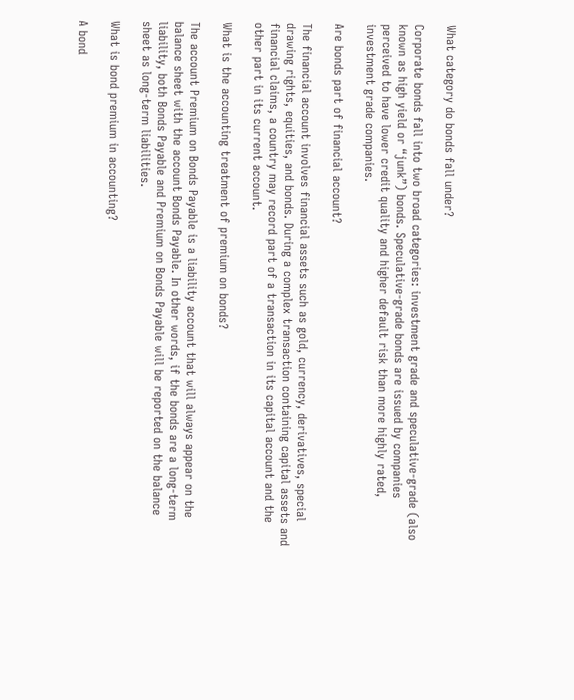What category do bonds fall under?

Corporate bonds fall into two broad categories: investment grade and speculative-grade (also known as high yield or “junk”) bonds. Speculative-grade bonds are issued by companies perceived to have lower credit quality and higher default risk than more highly rated, investment grade companies.

Are bonds part of financial account?

The financial account involves financial assets such as gold, currency, derivatives, special drawing rights, equities, and bonds. During a complex transaction containing capital assets and financial claims, a country may record part of a transaction in its capital account and the other part in its current account.

What is the accounting treatment of premium on bonds?

The account Premium on Bonds Payable is a liability account that will always appear on the balance sheet with the account Bonds Payable. In other words, if the bonds are a long-term liability, both Bonds Payable and Premium on Bonds Payable will be reported on the balance sheet as long-term liabilities.

What is bond premium in accounting?

A bond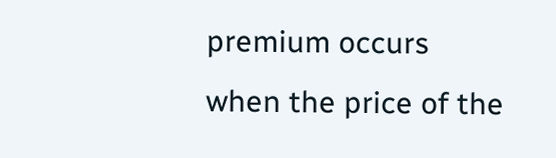premium occurs when the price of the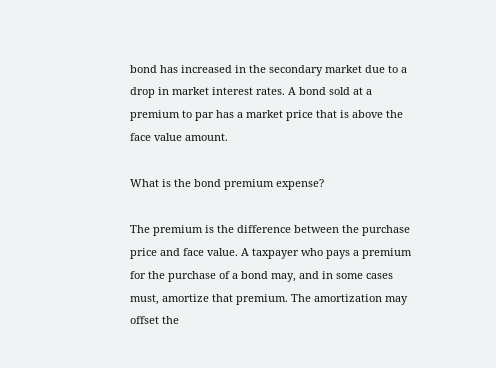bond has increased in the secondary market due to a drop in market interest rates. A bond sold at a premium to par has a market price that is above the face value amount.

What is the bond premium expense?

The premium is the difference between the purchase price and face value. A taxpayer who pays a premium for the purchase of a bond may, and in some cases must, amortize that premium. The amortization may offset the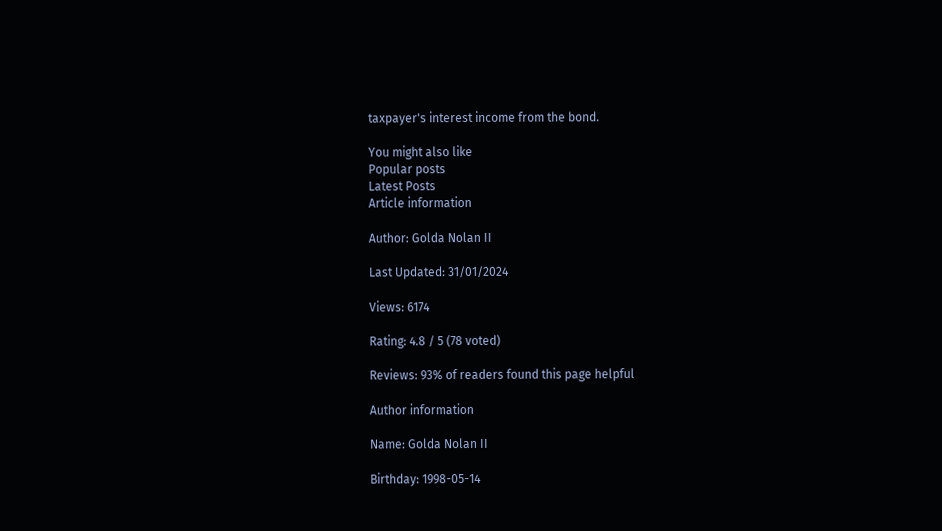taxpayer's interest income from the bond.

You might also like
Popular posts
Latest Posts
Article information

Author: Golda Nolan II

Last Updated: 31/01/2024

Views: 6174

Rating: 4.8 / 5 (78 voted)

Reviews: 93% of readers found this page helpful

Author information

Name: Golda Nolan II

Birthday: 1998-05-14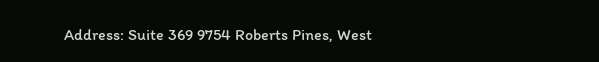Address: Suite 369 9754 Roberts Pines, West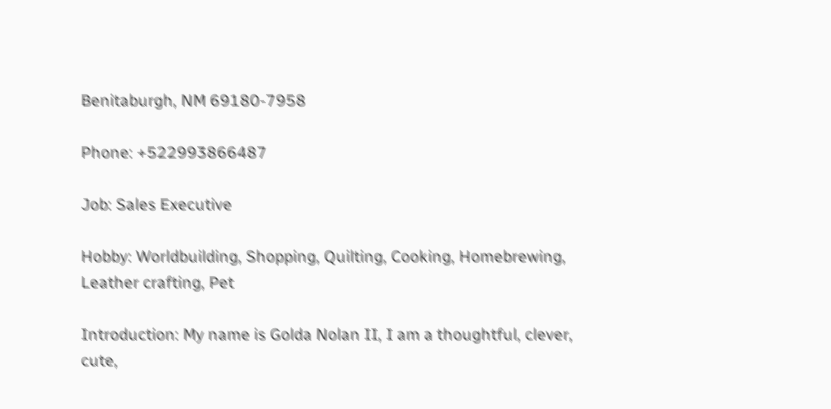Benitaburgh, NM 69180-7958

Phone: +522993866487

Job: Sales Executive

Hobby: Worldbuilding, Shopping, Quilting, Cooking, Homebrewing, Leather crafting, Pet

Introduction: My name is Golda Nolan II, I am a thoughtful, clever, cute,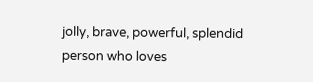jolly, brave, powerful, splendid person who loves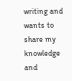writing and wants to share my knowledge and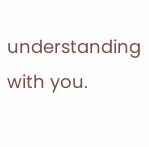understanding with you.